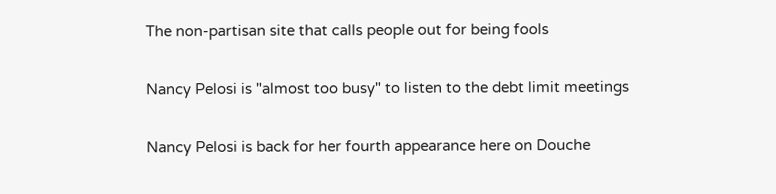The non-partisan site that calls people out for being fools

Nancy Pelosi is "almost too busy" to listen to the debt limit meetings

Nancy Pelosi is back for her fourth appearance here on Douche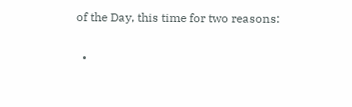of the Day, this time for two reasons:

  •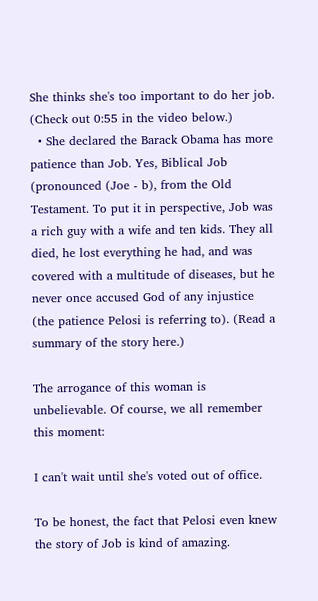She thinks she's too important to do her job. (Check out 0:55 in the video below.)
  • She declared the Barack Obama has more patience than Job. Yes, Biblical Job (pronounced (Joe - b), from the Old Testament. To put it in perspective, Job was a rich guy with a wife and ten kids. They all died, he lost everything he had, and was covered with a multitude of diseases, but he never once accused God of any injustice (the patience Pelosi is referring to). (Read a summary of the story here.)

The arrogance of this woman is unbelievable. Of course, we all remember this moment:

I can't wait until she's voted out of office.

To be honest, the fact that Pelosi even knew the story of Job is kind of amazing.